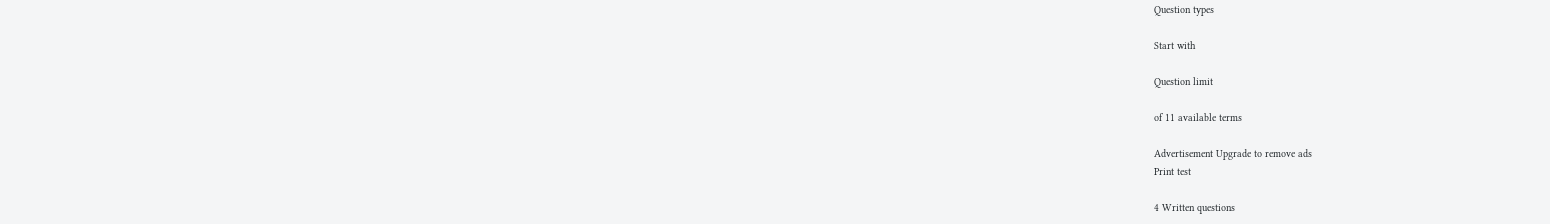Question types

Start with

Question limit

of 11 available terms

Advertisement Upgrade to remove ads
Print test

4 Written questions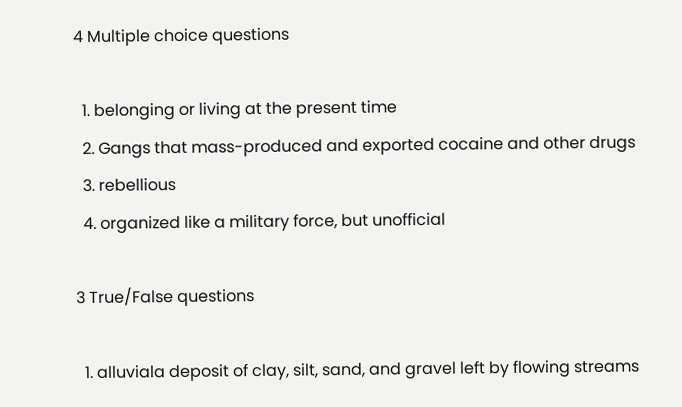4 Multiple choice questions

  1. belonging or living at the present time
  2. Gangs that mass-produced and exported cocaine and other drugs
  3. rebellious
  4. organized like a military force, but unofficial

3 True/False questions

  1. alluviala deposit of clay, silt, sand, and gravel left by flowing streams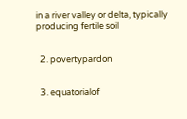in a river valley or delta, typically producing fertile soil


  2. povertypardon


  3. equatorialof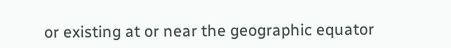or existing at or near the geographic equator